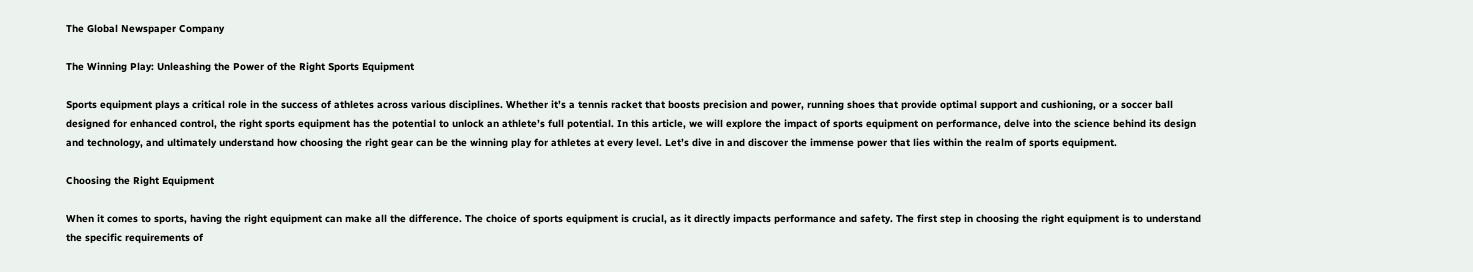The Global Newspaper Company

The Winning Play: Unleashing the Power of the Right Sports Equipment

Sports equipment plays a critical role in the success of athletes across various disciplines. Whether it’s a tennis racket that boosts precision and power, running shoes that provide optimal support and cushioning, or a soccer ball designed for enhanced control, the right sports equipment has the potential to unlock an athlete’s full potential. In this article, we will explore the impact of sports equipment on performance, delve into the science behind its design and technology, and ultimately understand how choosing the right gear can be the winning play for athletes at every level. Let’s dive in and discover the immense power that lies within the realm of sports equipment.

Choosing the Right Equipment

When it comes to sports, having the right equipment can make all the difference. The choice of sports equipment is crucial, as it directly impacts performance and safety. The first step in choosing the right equipment is to understand the specific requirements of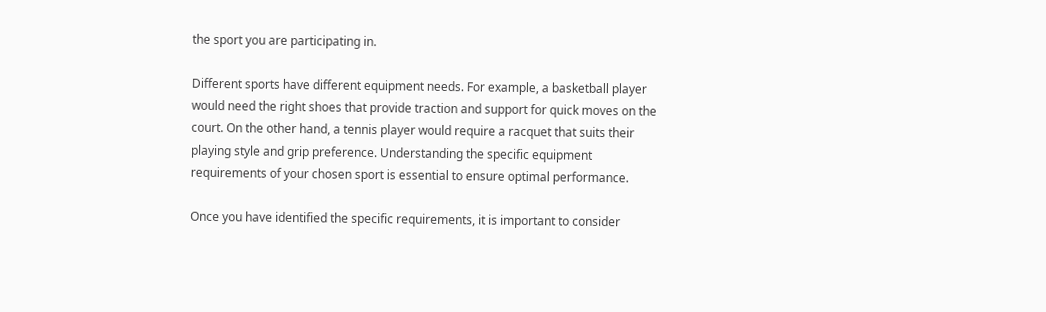the sport you are participating in.

Different sports have different equipment needs. For example, a basketball player would need the right shoes that provide traction and support for quick moves on the court. On the other hand, a tennis player would require a racquet that suits their playing style and grip preference. Understanding the specific equipment requirements of your chosen sport is essential to ensure optimal performance.

Once you have identified the specific requirements, it is important to consider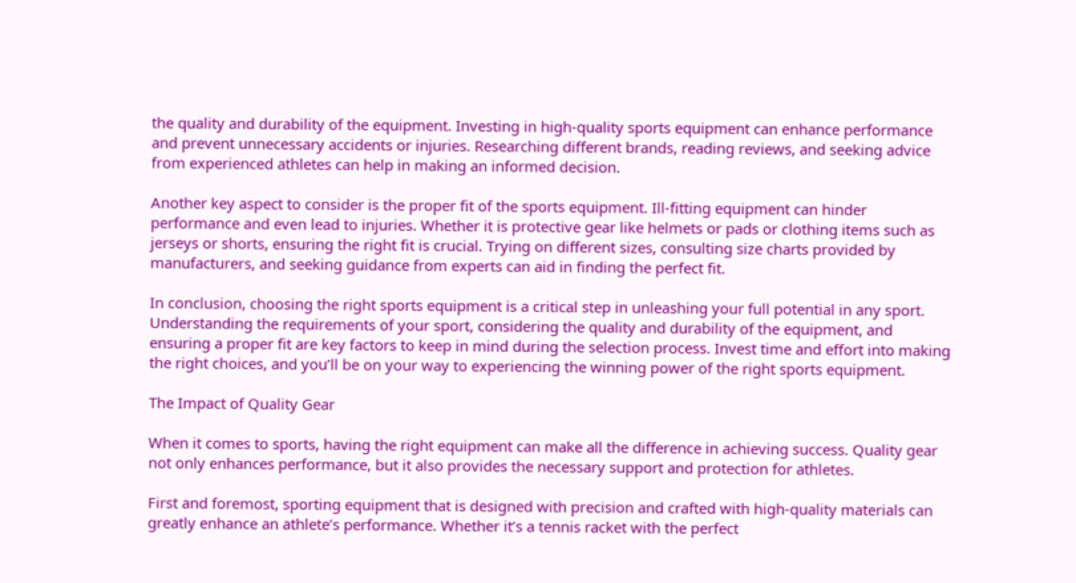the quality and durability of the equipment. Investing in high-quality sports equipment can enhance performance and prevent unnecessary accidents or injuries. Researching different brands, reading reviews, and seeking advice from experienced athletes can help in making an informed decision.

Another key aspect to consider is the proper fit of the sports equipment. Ill-fitting equipment can hinder performance and even lead to injuries. Whether it is protective gear like helmets or pads or clothing items such as jerseys or shorts, ensuring the right fit is crucial. Trying on different sizes, consulting size charts provided by manufacturers, and seeking guidance from experts can aid in finding the perfect fit.

In conclusion, choosing the right sports equipment is a critical step in unleashing your full potential in any sport. Understanding the requirements of your sport, considering the quality and durability of the equipment, and ensuring a proper fit are key factors to keep in mind during the selection process. Invest time and effort into making the right choices, and you’ll be on your way to experiencing the winning power of the right sports equipment.

The Impact of Quality Gear

When it comes to sports, having the right equipment can make all the difference in achieving success. Quality gear not only enhances performance, but it also provides the necessary support and protection for athletes.

First and foremost, sporting equipment that is designed with precision and crafted with high-quality materials can greatly enhance an athlete’s performance. Whether it’s a tennis racket with the perfect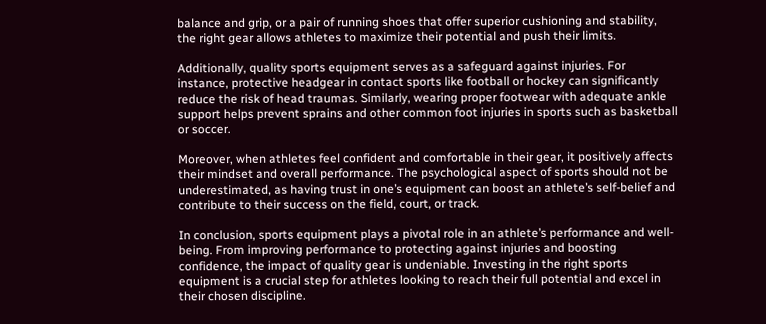balance and grip, or a pair of running shoes that offer superior cushioning and stability, the right gear allows athletes to maximize their potential and push their limits.

Additionally, quality sports equipment serves as a safeguard against injuries. For instance, protective headgear in contact sports like football or hockey can significantly reduce the risk of head traumas. Similarly, wearing proper footwear with adequate ankle support helps prevent sprains and other common foot injuries in sports such as basketball or soccer.

Moreover, when athletes feel confident and comfortable in their gear, it positively affects their mindset and overall performance. The psychological aspect of sports should not be underestimated, as having trust in one’s equipment can boost an athlete’s self-belief and contribute to their success on the field, court, or track.

In conclusion, sports equipment plays a pivotal role in an athlete’s performance and well-being. From improving performance to protecting against injuries and boosting confidence, the impact of quality gear is undeniable. Investing in the right sports equipment is a crucial step for athletes looking to reach their full potential and excel in their chosen discipline.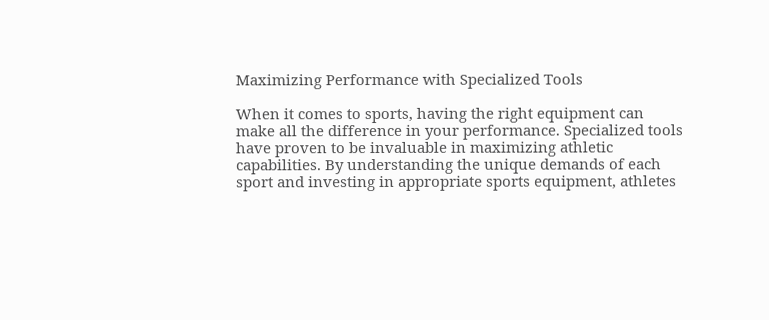Maximizing Performance with Specialized Tools

When it comes to sports, having the right equipment can make all the difference in your performance. Specialized tools have proven to be invaluable in maximizing athletic capabilities. By understanding the unique demands of each sport and investing in appropriate sports equipment, athletes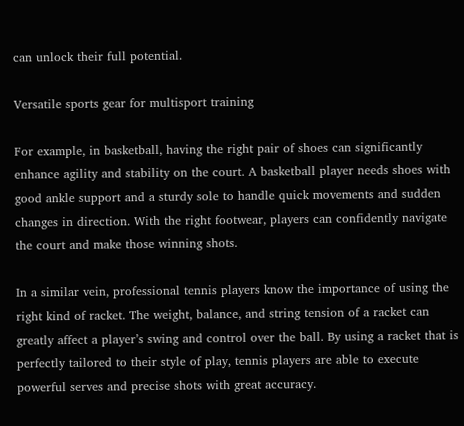can unlock their full potential.

Versatile sports gear for multisport training

For example, in basketball, having the right pair of shoes can significantly enhance agility and stability on the court. A basketball player needs shoes with good ankle support and a sturdy sole to handle quick movements and sudden changes in direction. With the right footwear, players can confidently navigate the court and make those winning shots.

In a similar vein, professional tennis players know the importance of using the right kind of racket. The weight, balance, and string tension of a racket can greatly affect a player’s swing and control over the ball. By using a racket that is perfectly tailored to their style of play, tennis players are able to execute powerful serves and precise shots with great accuracy.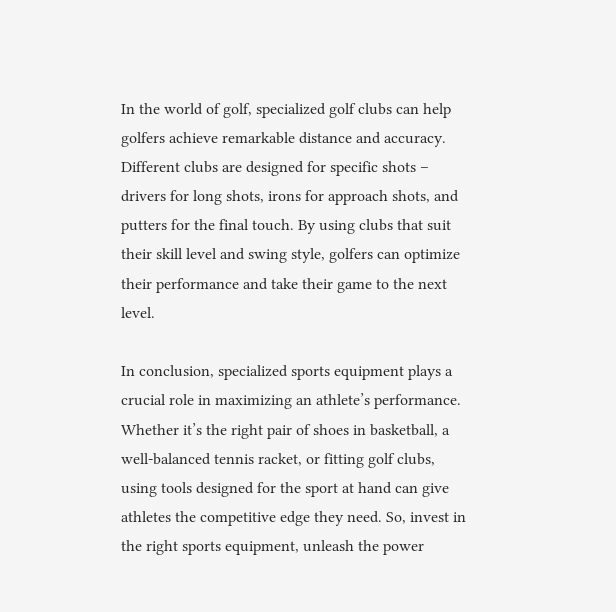In the world of golf, specialized golf clubs can help golfers achieve remarkable distance and accuracy. Different clubs are designed for specific shots – drivers for long shots, irons for approach shots, and putters for the final touch. By using clubs that suit their skill level and swing style, golfers can optimize their performance and take their game to the next level.

In conclusion, specialized sports equipment plays a crucial role in maximizing an athlete’s performance. Whether it’s the right pair of shoes in basketball, a well-balanced tennis racket, or fitting golf clubs, using tools designed for the sport at hand can give athletes the competitive edge they need. So, invest in the right sports equipment, unleash the power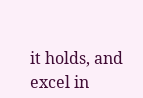it holds, and excel in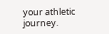your athletic journey.